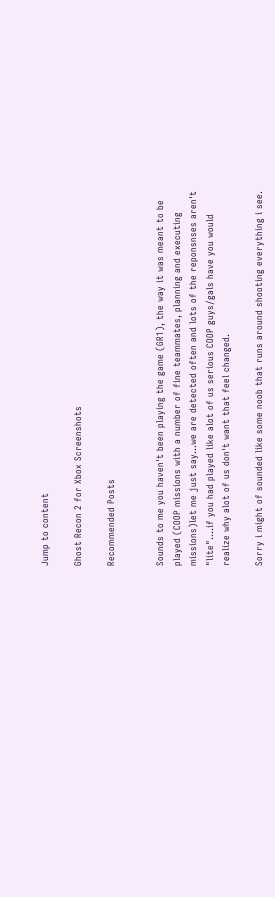Jump to content

Ghost Recon 2 for Xbox Screenshots

Recommended Posts


Sounds to me you haven't been playing the game (GR1), the way it was meant to be played (COOP missions with a number of fine teammates, planning and executing missions)let me just say...we are detected often and lots of the reponsnses aren't "lite"....if you had played like alot of us serious COOP guys/gals have you would realize why alot of us don't want that feel changed.

Sorry i might of sounded like some noob that runs around shooting everything i see.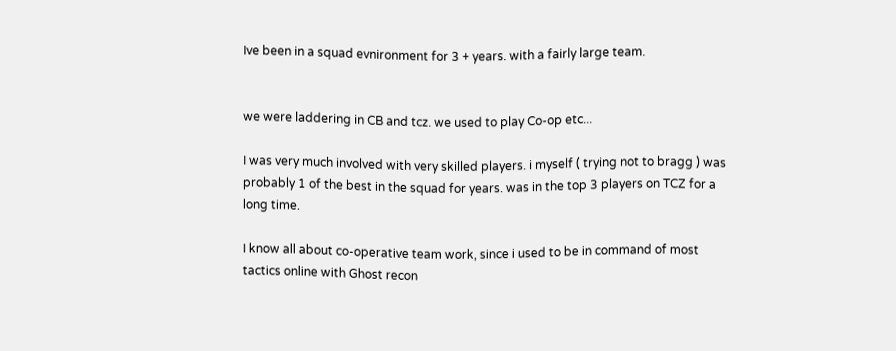Ive been in a squad evnironment for 3 + years. with a fairly large team.


we were laddering in CB and tcz. we used to play Co-op etc...

I was very much involved with very skilled players. i myself ( trying not to bragg ) was probably 1 of the best in the squad for years. was in the top 3 players on TCZ for a long time.

I know all about co-operative team work, since i used to be in command of most tactics online with Ghost recon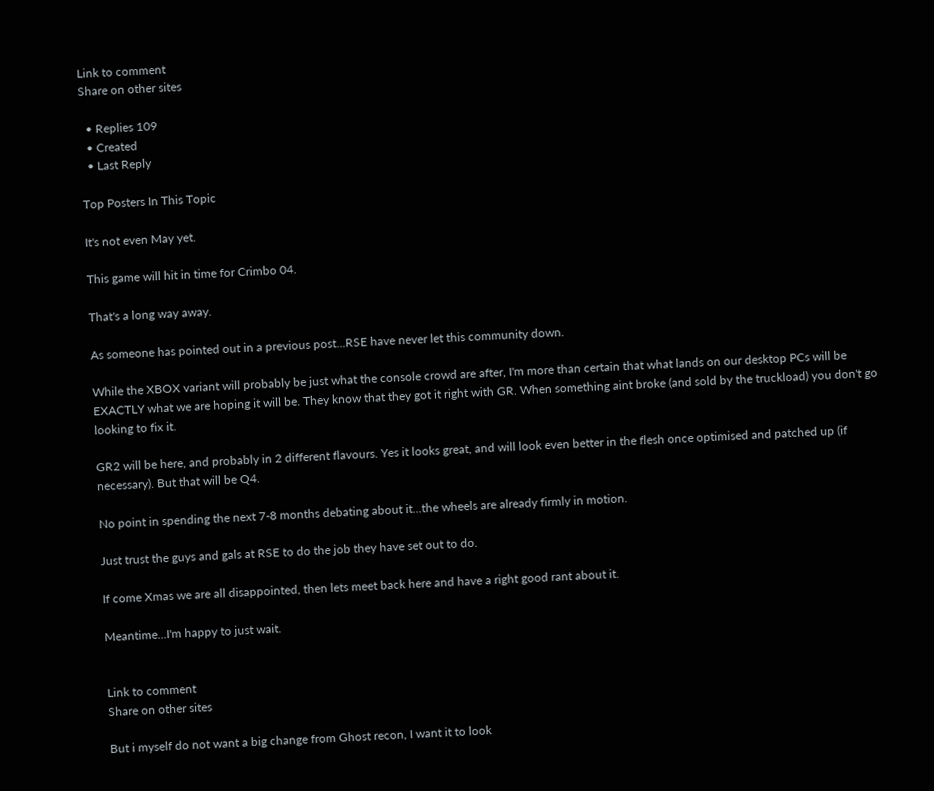Link to comment
Share on other sites

  • Replies 109
  • Created
  • Last Reply

Top Posters In This Topic

It's not even May yet.

This game will hit in time for Crimbo 04.

That's a long way away.

As someone has pointed out in a previous post...RSE have never let this community down.

While the XBOX variant will probably be just what the console crowd are after, I'm more than certain that what lands on our desktop PCs will be EXACTLY what we are hoping it will be. They know that they got it right with GR. When something aint broke (and sold by the truckload) you don't go looking to fix it.

GR2 will be here, and probably in 2 different flavours. Yes it looks great, and will look even better in the flesh once optimised and patched up (if necessary). But that will be Q4.

No point in spending the next 7-8 months debating about it...the wheels are already firmly in motion.

Just trust the guys and gals at RSE to do the job they have set out to do.

If come Xmas we are all disappointed, then lets meet back here and have a right good rant about it.

Meantime...I'm happy to just wait.


Link to comment
Share on other sites

But i myself do not want a big change from Ghost recon, I want it to look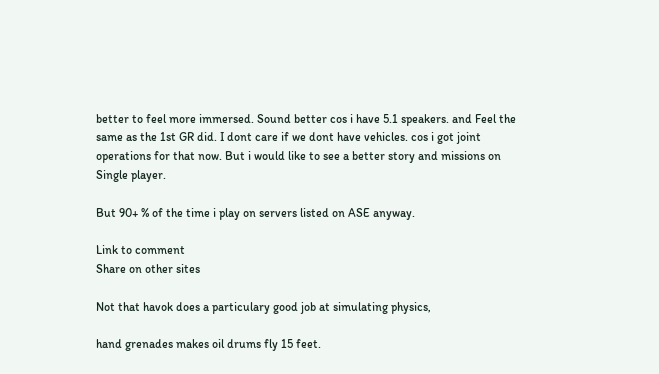better to feel more immersed. Sound better cos i have 5.1 speakers. and Feel the same as the 1st GR did. I dont care if we dont have vehicles. cos i got joint operations for that now. But i would like to see a better story and missions on Single player.

But 90+ % of the time i play on servers listed on ASE anyway.

Link to comment
Share on other sites

Not that havok does a particulary good job at simulating physics,

hand grenades makes oil drums fly 15 feet.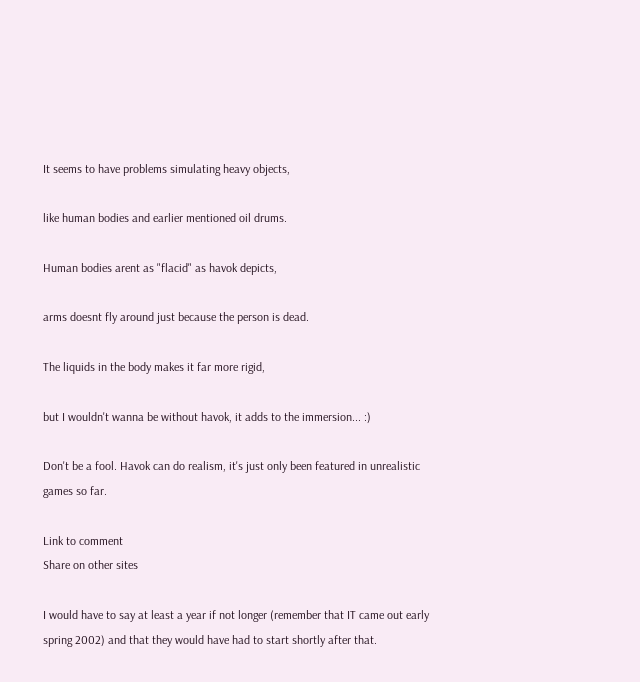It seems to have problems simulating heavy objects,

like human bodies and earlier mentioned oil drums.

Human bodies arent as "flacid" as havok depicts,

arms doesnt fly around just because the person is dead.

The liquids in the body makes it far more rigid,

but I wouldn't wanna be without havok, it adds to the immersion... :)

Don't be a fool. Havok can do realism, it's just only been featured in unrealistic games so far.

Link to comment
Share on other sites

I would have to say at least a year if not longer (remember that IT came out early spring 2002) and that they would have had to start shortly after that.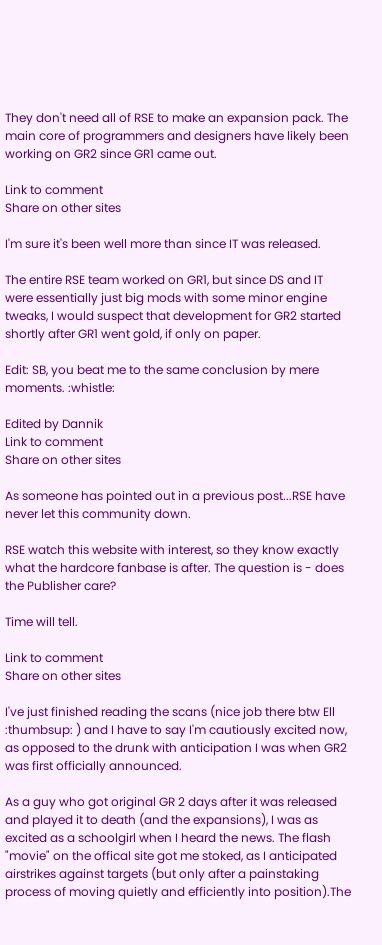They don't need all of RSE to make an expansion pack. The main core of programmers and designers have likely been working on GR2 since GR1 came out.

Link to comment
Share on other sites

I'm sure it's been well more than since IT was released.

The entire RSE team worked on GR1, but since DS and IT were essentially just big mods with some minor engine tweaks, I would suspect that development for GR2 started shortly after GR1 went gold, if only on paper.

Edit: SB, you beat me to the same conclusion by mere moments. :whistle:

Edited by Dannik
Link to comment
Share on other sites

As someone has pointed out in a previous post...RSE have never let this community down.

RSE watch this website with interest, so they know exactly what the hardcore fanbase is after. The question is - does the Publisher care?

Time will tell.

Link to comment
Share on other sites

I've just finished reading the scans (nice job there btw Ell :thumbsup: ) and I have to say I'm cautiously excited now, as opposed to the drunk with anticipation I was when GR2 was first officially announced.

As a guy who got original GR 2 days after it was released and played it to death (and the expansions), I was as excited as a schoolgirl when I heard the news. The flash "movie" on the offical site got me stoked, as I anticipated airstrikes against targets (but only after a painstaking process of moving quietly and efficiently into position).The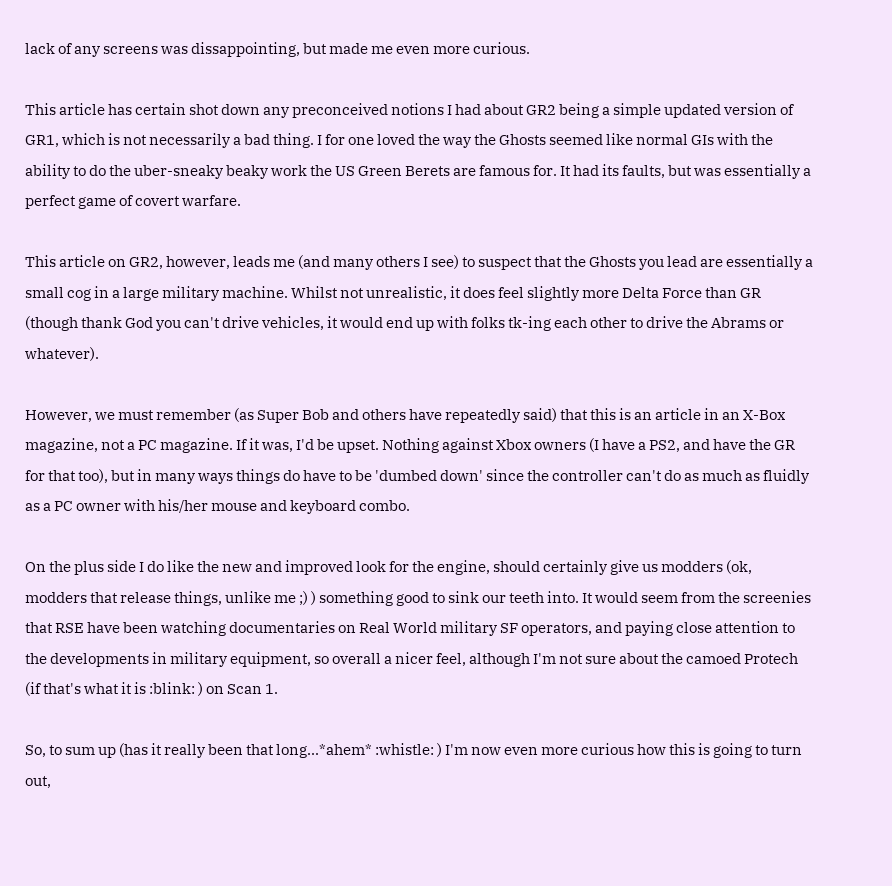lack of any screens was dissappointing, but made me even more curious.

This article has certain shot down any preconceived notions I had about GR2 being a simple updated version of GR1, which is not necessarily a bad thing. I for one loved the way the Ghosts seemed like normal GIs with the ability to do the uber-sneaky beaky work the US Green Berets are famous for. It had its faults, but was essentially a perfect game of covert warfare.

This article on GR2, however, leads me (and many others I see) to suspect that the Ghosts you lead are essentially a small cog in a large military machine. Whilst not unrealistic, it does feel slightly more Delta Force than GR (though thank God you can't drive vehicles, it would end up with folks tk-ing each other to drive the Abrams or whatever).

However, we must remember (as Super Bob and others have repeatedly said) that this is an article in an X-Box magazine, not a PC magazine. If it was, I'd be upset. Nothing against Xbox owners (I have a PS2, and have the GR for that too), but in many ways things do have to be 'dumbed down' since the controller can't do as much as fluidly as a PC owner with his/her mouse and keyboard combo.

On the plus side I do like the new and improved look for the engine, should certainly give us modders (ok, modders that release things, unlike me ;) ) something good to sink our teeth into. It would seem from the screenies that RSE have been watching documentaries on Real World military SF operators, and paying close attention to the developments in military equipment, so overall a nicer feel, although I'm not sure about the camoed Protech (if that's what it is :blink: ) on Scan 1.

So, to sum up (has it really been that long...*ahem* :whistle: ) I'm now even more curious how this is going to turn out,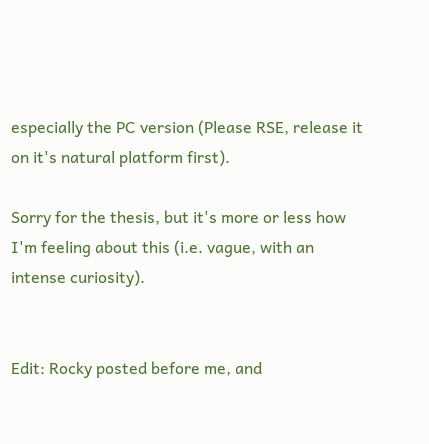especially the PC version (Please RSE, release it on it's natural platform first).

Sorry for the thesis, but it's more or less how I'm feeling about this (i.e. vague, with an intense curiosity).


Edit: Rocky posted before me, and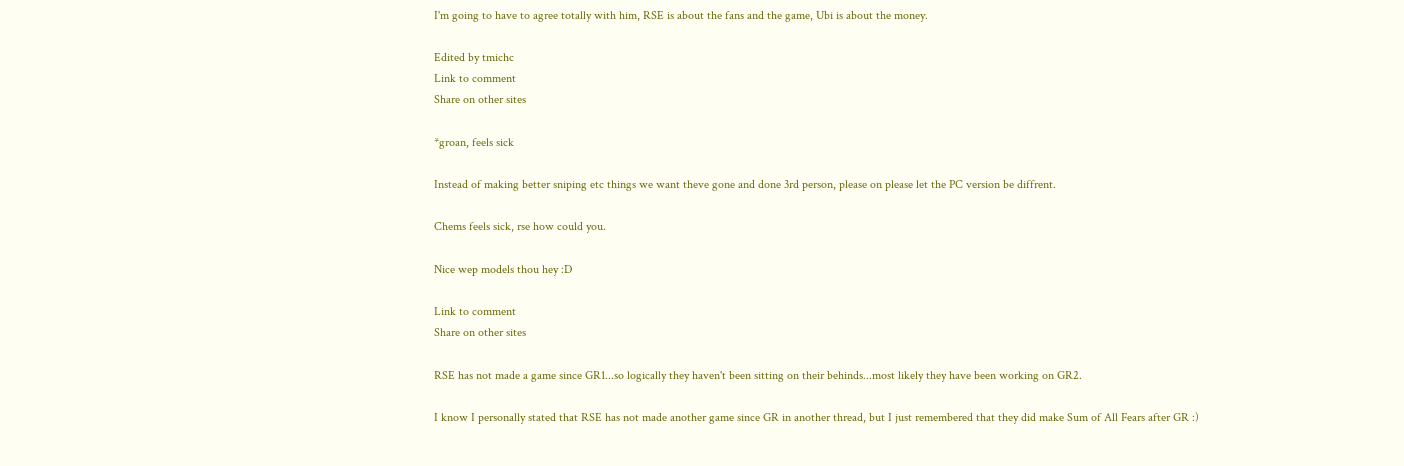I'm going to have to agree totally with him, RSE is about the fans and the game, Ubi is about the money.

Edited by tmichc
Link to comment
Share on other sites

*groan, feels sick

Instead of making better sniping etc things we want theve gone and done 3rd person, please on please let the PC version be diffrent.

Chems feels sick, rse how could you.

Nice wep models thou hey :D

Link to comment
Share on other sites

RSE has not made a game since GR1...so logically they haven't been sitting on their behinds...most likely they have been working on GR2.

I know I personally stated that RSE has not made another game since GR in another thread, but I just remembered that they did make Sum of All Fears after GR :)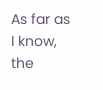As far as I know, the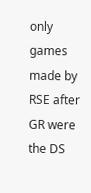only games made by RSE after GR were the DS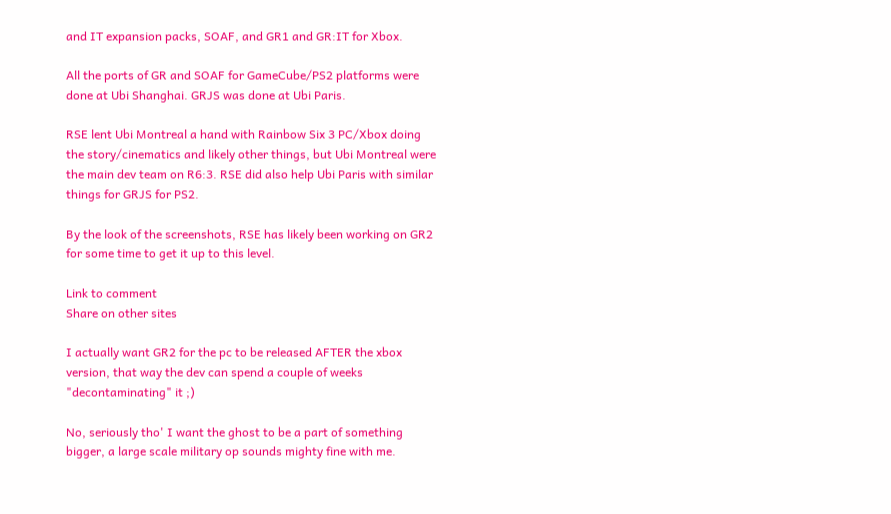and IT expansion packs, SOAF, and GR1 and GR:IT for Xbox.

All the ports of GR and SOAF for GameCube/PS2 platforms were done at Ubi Shanghai. GRJS was done at Ubi Paris.

RSE lent Ubi Montreal a hand with Rainbow Six 3 PC/Xbox doing the story/cinematics and likely other things, but Ubi Montreal were the main dev team on R6:3. RSE did also help Ubi Paris with similar things for GRJS for PS2.

By the look of the screenshots, RSE has likely been working on GR2 for some time to get it up to this level.

Link to comment
Share on other sites

I actually want GR2 for the pc to be released AFTER the xbox version, that way the dev can spend a couple of weeks "decontaminating" it ;)

No, seriously tho' I want the ghost to be a part of something bigger, a large scale military op sounds mighty fine with me.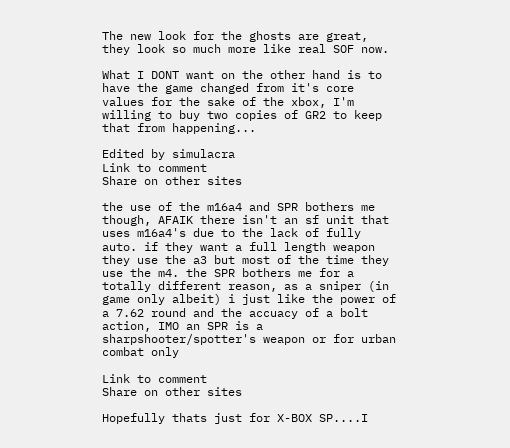The new look for the ghosts are great, they look so much more like real SOF now.

What I DONT want on the other hand is to have the game changed from it's core values for the sake of the xbox, I'm willing to buy two copies of GR2 to keep that from happening...

Edited by simulacra
Link to comment
Share on other sites

the use of the m16a4 and SPR bothers me though, AFAIK there isn't an sf unit that uses m16a4's due to the lack of fully auto. if they want a full length weapon they use the a3 but most of the time they use the m4. the SPR bothers me for a totally different reason, as a sniper (in game only albeit) i just like the power of a 7.62 round and the accuacy of a bolt action, IMO an SPR is a sharpshooter/spotter's weapon or for urban combat only

Link to comment
Share on other sites

Hopefully thats just for X-BOX SP....I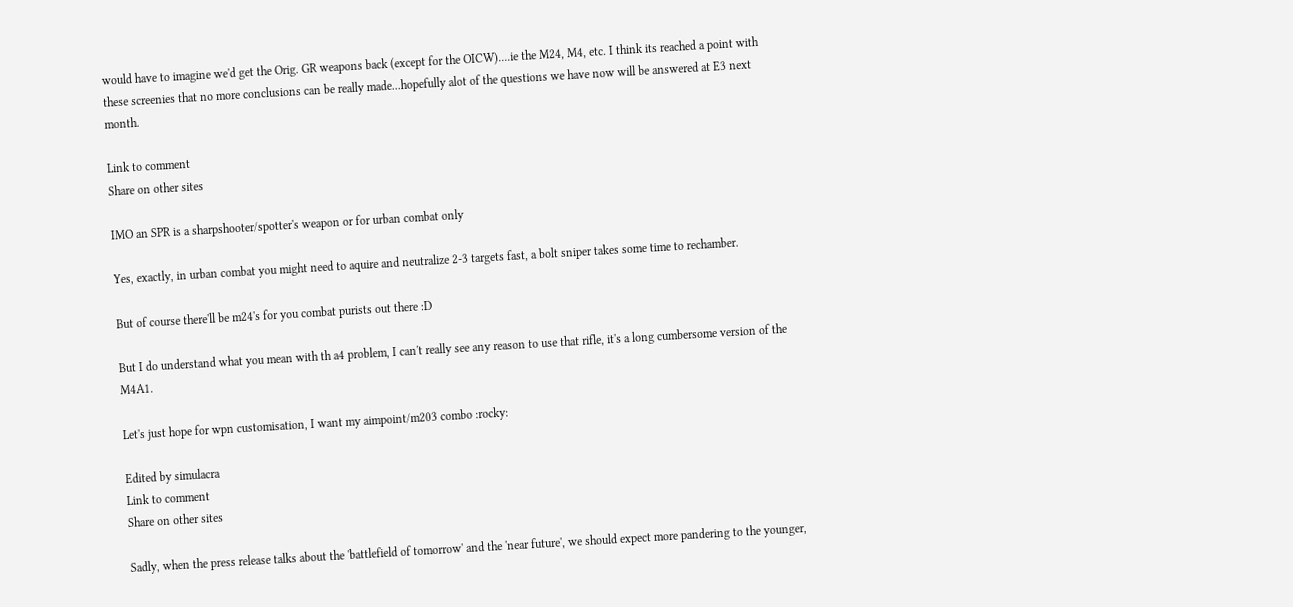would have to imagine we'd get the Orig. GR weapons back (except for the OICW)....ie the M24, M4, etc. I think its reached a point with these screenies that no more conclusions can be really made...hopefully alot of the questions we have now will be answered at E3 next month.

Link to comment
Share on other sites

IMO an SPR is a sharpshooter/spotter's weapon or for urban combat only

Yes, exactly, in urban combat you might need to aquire and neutralize 2-3 targets fast, a bolt sniper takes some time to rechamber.

But of course there'll be m24's for you combat purists out there :D

But I do understand what you mean with th a4 problem, I can't really see any reason to use that rifle, it's a long cumbersome version of the M4A1.

Let's just hope for wpn customisation, I want my aimpoint/m203 combo :rocky:

Edited by simulacra
Link to comment
Share on other sites

Sadly, when the press release talks about the 'battlefield of tomorrow' and the 'near future', we should expect more pandering to the younger,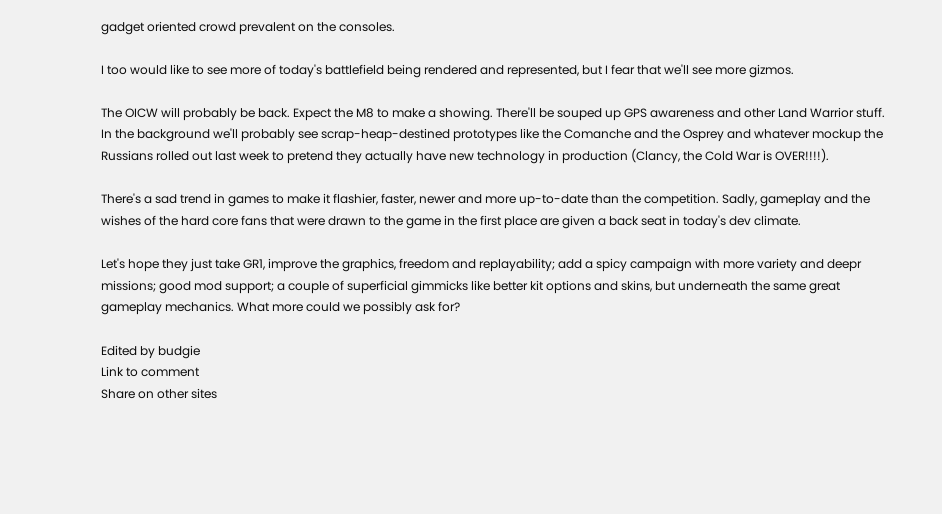gadget oriented crowd prevalent on the consoles.

I too would like to see more of today's battlefield being rendered and represented, but I fear that we'll see more gizmos.

The OICW will probably be back. Expect the M8 to make a showing. There'll be souped up GPS awareness and other Land Warrior stuff. In the background we'll probably see scrap-heap-destined prototypes like the Comanche and the Osprey and whatever mockup the Russians rolled out last week to pretend they actually have new technology in production (Clancy, the Cold War is OVER!!!!).

There's a sad trend in games to make it flashier, faster, newer and more up-to-date than the competition. Sadly, gameplay and the wishes of the hard core fans that were drawn to the game in the first place are given a back seat in today's dev climate.

Let's hope they just take GR1, improve the graphics, freedom and replayability; add a spicy campaign with more variety and deepr missions; good mod support; a couple of superficial gimmicks like better kit options and skins, but underneath the same great gameplay mechanics. What more could we possibly ask for?

Edited by budgie
Link to comment
Share on other sites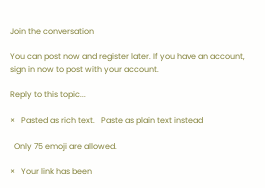Join the conversation

You can post now and register later. If you have an account, sign in now to post with your account.

Reply to this topic...

×   Pasted as rich text.   Paste as plain text instead

  Only 75 emoji are allowed.

×   Your link has been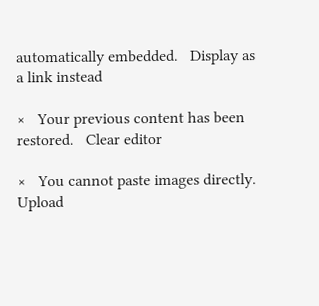automatically embedded.   Display as a link instead

×   Your previous content has been restored.   Clear editor

×   You cannot paste images directly. Upload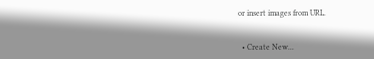or insert images from URL.


  • Create New...